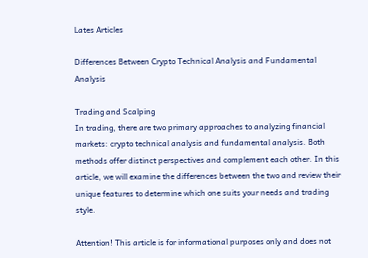Lates Articles

Differences Between Crypto Technical Analysis and Fundamental Analysis

Trading and Scalping
In trading, there are two primary approaches to analyzing financial markets: crypto technical analysis and fundamental analysis. Both methods offer distinct perspectives and complement each other. In this article, we will examine the differences between the two and review their unique features to determine which one suits your needs and trading style.

Attention! This article is for informational purposes only and does not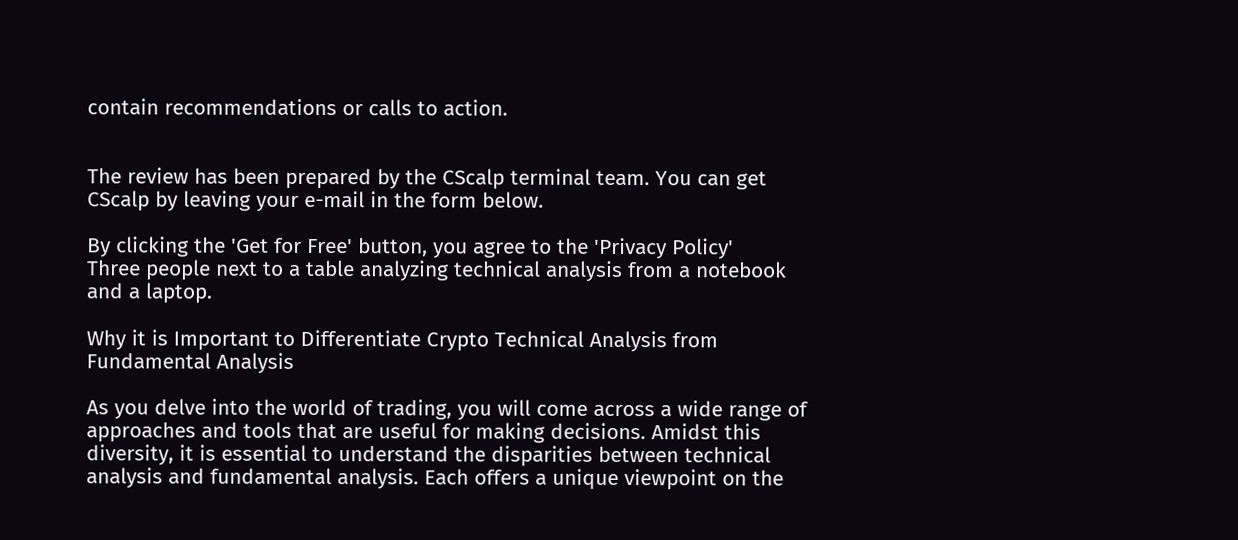contain recommendations or calls to action.


The review has been prepared by the CScalp terminal team. You can get CScalp by leaving your e-mail in the form below.

By clicking the 'Get for Free' button, you agree to the 'Privacy Policy'
Three people next to a table analyzing technical analysis from a notebook and a laptop.

Why it is Important to Differentiate Crypto Technical Analysis from Fundamental Analysis

As you delve into the world of trading, you will come across a wide range of approaches and tools that are useful for making decisions. Amidst this diversity, it is essential to understand the disparities between technical analysis and fundamental analysis. Each offers a unique viewpoint on the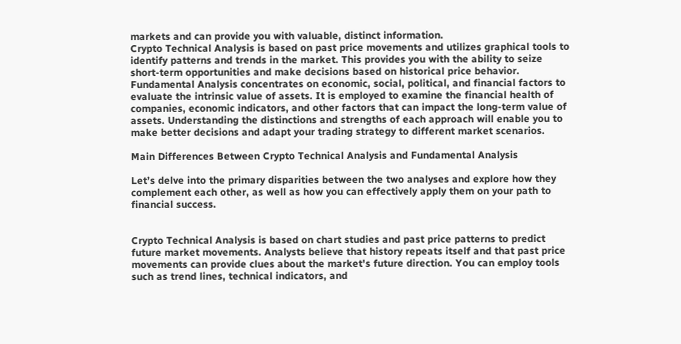markets and can provide you with valuable, distinct information.
Crypto Technical Analysis is based on past price movements and utilizes graphical tools to identify patterns and trends in the market. This provides you with the ability to seize short-term opportunities and make decisions based on historical price behavior.
Fundamental Analysis concentrates on economic, social, political, and financial factors to evaluate the intrinsic value of assets. It is employed to examine the financial health of companies, economic indicators, and other factors that can impact the long-term value of assets. Understanding the distinctions and strengths of each approach will enable you to make better decisions and adapt your trading strategy to different market scenarios.

Main Differences Between Crypto Technical Analysis and Fundamental Analysis

Let’s delve into the primary disparities between the two analyses and explore how they complement each other, as well as how you can effectively apply them on your path to financial success.


Crypto Technical Analysis is based on chart studies and past price patterns to predict future market movements. Analysts believe that history repeats itself and that past price movements can provide clues about the market's future direction. You can employ tools such as trend lines, technical indicators, and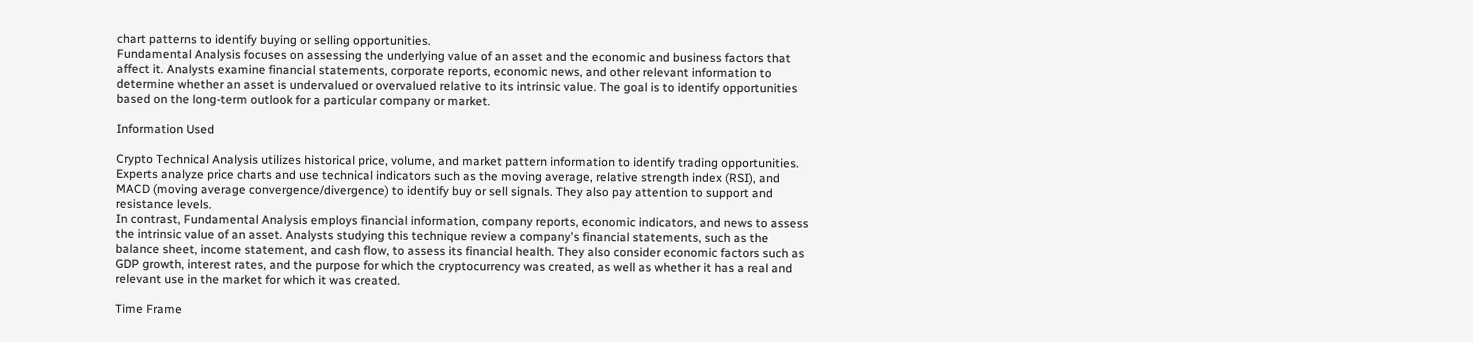chart patterns to identify buying or selling opportunities.
Fundamental Analysis focuses on assessing the underlying value of an asset and the economic and business factors that affect it. Analysts examine financial statements, corporate reports, economic news, and other relevant information to determine whether an asset is undervalued or overvalued relative to its intrinsic value. The goal is to identify opportunities based on the long-term outlook for a particular company or market.

Information Used

Crypto Technical Analysis utilizes historical price, volume, and market pattern information to identify trading opportunities. Experts analyze price charts and use technical indicators such as the moving average, relative strength index (RSI), and MACD (moving average convergence/divergence) to identify buy or sell signals. They also pay attention to support and resistance levels.
In contrast, Fundamental Analysis employs financial information, company reports, economic indicators, and news to assess the intrinsic value of an asset. Analysts studying this technique review a company's financial statements, such as the balance sheet, income statement, and cash flow, to assess its financial health. They also consider economic factors such as GDP growth, interest rates, and the purpose for which the cryptocurrency was created, as well as whether it has a real and relevant use in the market for which it was created.

Time Frame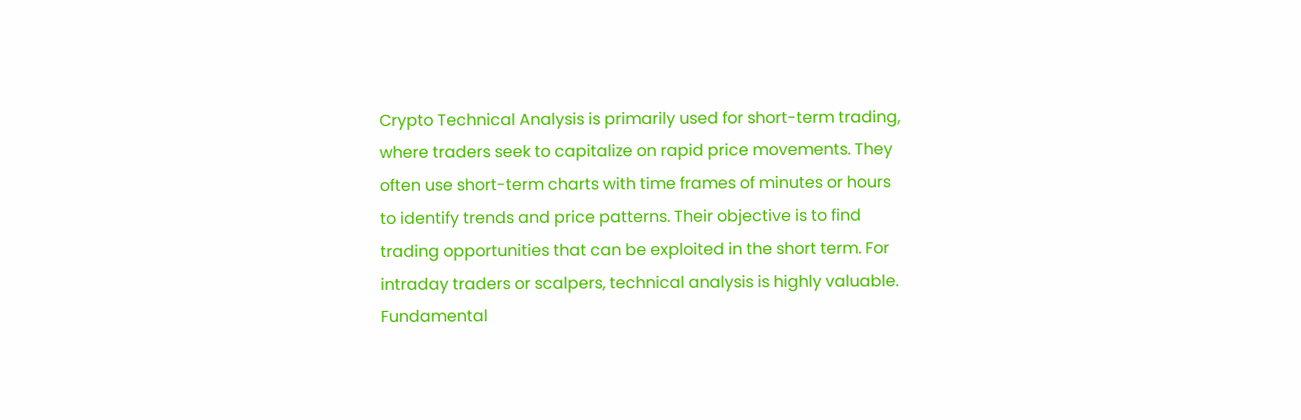Crypto Technical Analysis is primarily used for short-term trading, where traders seek to capitalize on rapid price movements. They often use short-term charts with time frames of minutes or hours to identify trends and price patterns. Their objective is to find trading opportunities that can be exploited in the short term. For intraday traders or scalpers, technical analysis is highly valuable.
Fundamental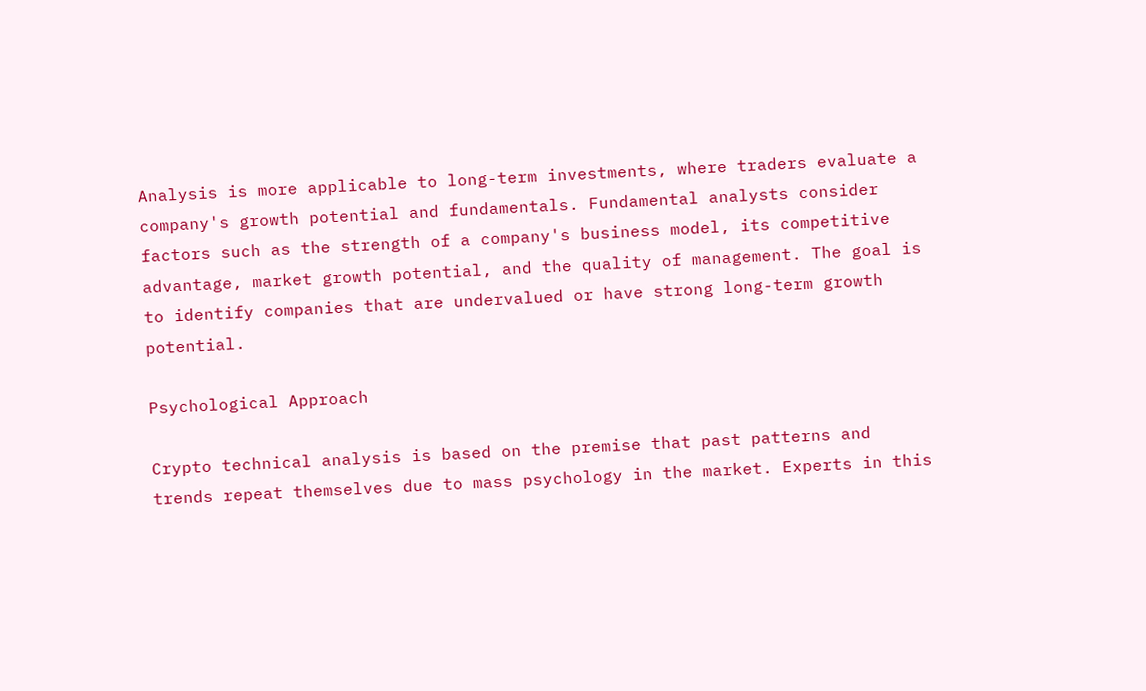Analysis is more applicable to long-term investments, where traders evaluate a company's growth potential and fundamentals. Fundamental analysts consider factors such as the strength of a company's business model, its competitive advantage, market growth potential, and the quality of management. The goal is to identify companies that are undervalued or have strong long-term growth potential.

Psychological Approach

Crypto technical analysis is based on the premise that past patterns and trends repeat themselves due to mass psychology in the market. Experts in this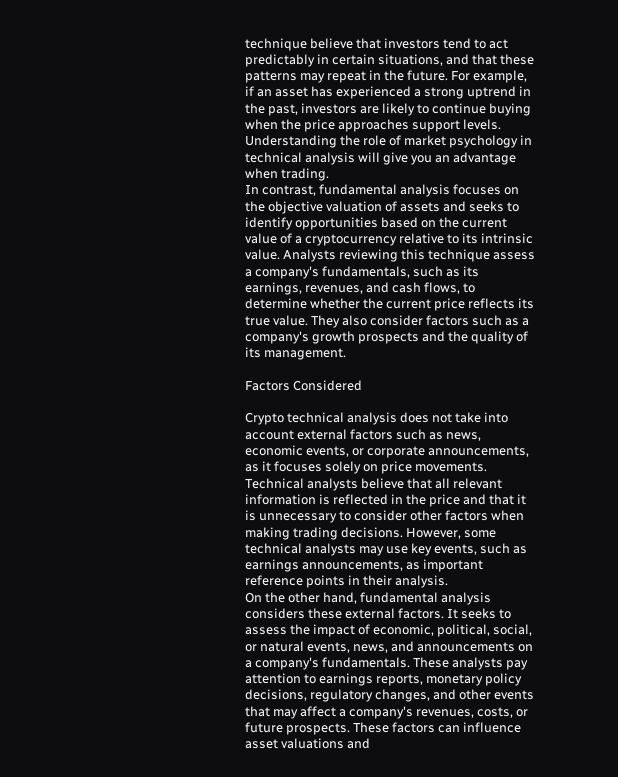technique believe that investors tend to act predictably in certain situations, and that these patterns may repeat in the future. For example, if an asset has experienced a strong uptrend in the past, investors are likely to continue buying when the price approaches support levels. Understanding the role of market psychology in technical analysis will give you an advantage when trading.
In contrast, fundamental analysis focuses on the objective valuation of assets and seeks to identify opportunities based on the current value of a cryptocurrency relative to its intrinsic value. Analysts reviewing this technique assess a company's fundamentals, such as its earnings, revenues, and cash flows, to determine whether the current price reflects its true value. They also consider factors such as a company's growth prospects and the quality of its management.

Factors Considered

Crypto technical analysis does not take into account external factors such as news, economic events, or corporate announcements, as it focuses solely on price movements. Technical analysts believe that all relevant information is reflected in the price and that it is unnecessary to consider other factors when making trading decisions. However, some technical analysts may use key events, such as earnings announcements, as important reference points in their analysis.
On the other hand, fundamental analysis considers these external factors. It seeks to assess the impact of economic, political, social, or natural events, news, and announcements on a company's fundamentals. These analysts pay attention to earnings reports, monetary policy decisions, regulatory changes, and other events that may affect a company's revenues, costs, or future prospects. These factors can influence asset valuations and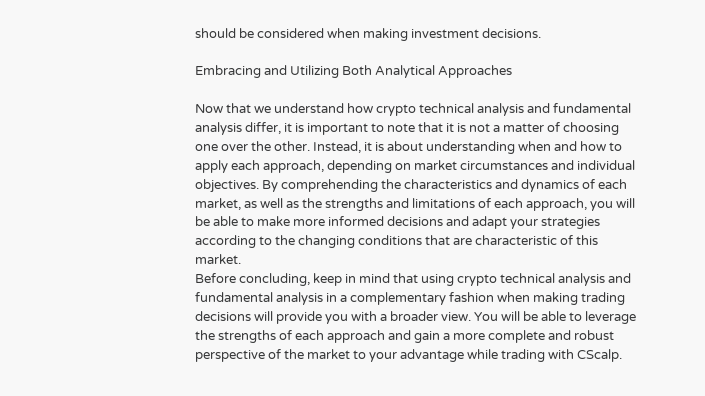should be considered when making investment decisions.

Embracing and Utilizing Both Analytical Approaches

Now that we understand how crypto technical analysis and fundamental analysis differ, it is important to note that it is not a matter of choosing one over the other. Instead, it is about understanding when and how to apply each approach, depending on market circumstances and individual objectives. By comprehending the characteristics and dynamics of each market, as well as the strengths and limitations of each approach, you will be able to make more informed decisions and adapt your strategies according to the changing conditions that are characteristic of this market.
Before concluding, keep in mind that using crypto technical analysis and fundamental analysis in a complementary fashion when making trading decisions will provide you with a broader view. You will be able to leverage the strengths of each approach and gain a more complete and robust perspective of the market to your advantage while trading with CScalp.